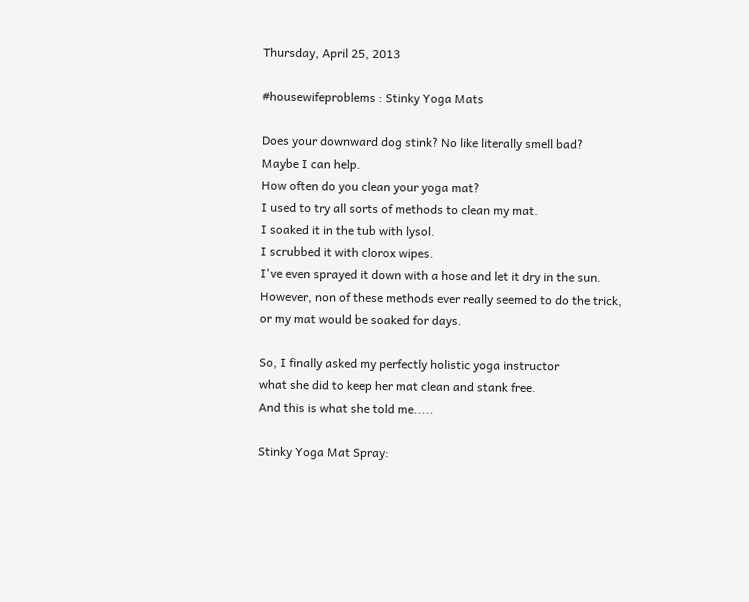Thursday, April 25, 2013

#housewifeproblems : Stinky Yoga Mats

Does your downward dog stink? No like literally smell bad?
Maybe I can help.
How often do you clean your yoga mat?
I used to try all sorts of methods to clean my mat.
I soaked it in the tub with lysol.
I scrubbed it with clorox wipes.
I've even sprayed it down with a hose and let it dry in the sun.
However, non of these methods ever really seemed to do the trick,
or my mat would be soaked for days.

So, I finally asked my perfectly holistic yoga instructor
what she did to keep her mat clean and stank free.
And this is what she told me.....

Stinky Yoga Mat Spray: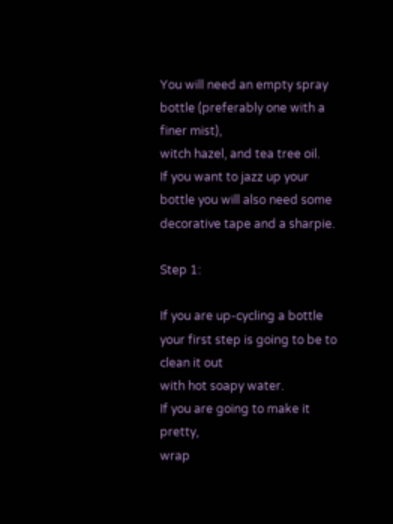You will need an empty spray bottle (preferably one with a finer mist),
witch hazel, and tea tree oil.
If you want to jazz up your bottle you will also need some decorative tape and a sharpie.

Step 1:

If you are up-cycling a bottle your first step is going to be to clean it out
with hot soapy water.
If you are going to make it pretty,
wrap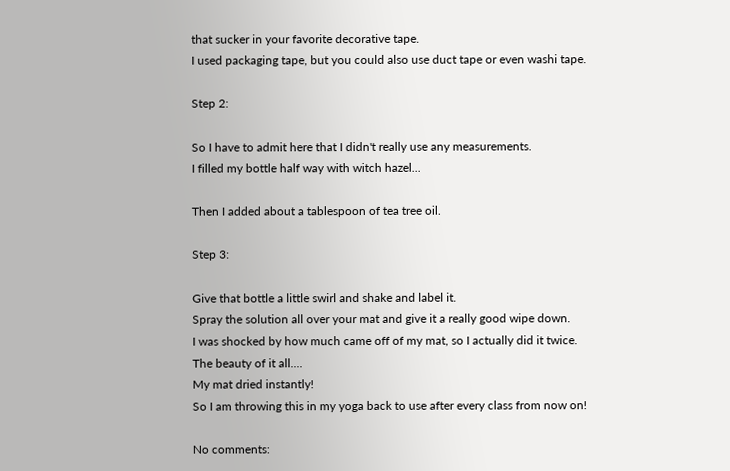that sucker in your favorite decorative tape.
I used packaging tape, but you could also use duct tape or even washi tape.

Step 2:

So I have to admit here that I didn't really use any measurements.
I filled my bottle half way with witch hazel...

Then I added about a tablespoon of tea tree oil.

Step 3:

Give that bottle a little swirl and shake and label it.
Spray the solution all over your mat and give it a really good wipe down.
I was shocked by how much came off of my mat, so I actually did it twice.
The beauty of it all....
My mat dried instantly!
So I am throwing this in my yoga back to use after every class from now on!

No comments: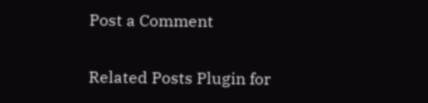Post a Comment

Related Posts Plugin for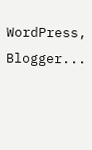WordPress, Blogger...